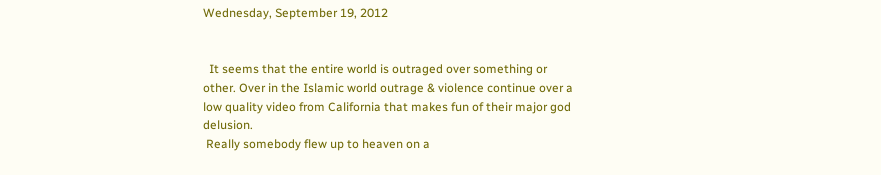Wednesday, September 19, 2012


  It seems that the entire world is outraged over something or other. Over in the Islamic world outrage & violence continue over a low quality video from California that makes fun of their major god delusion.
 Really somebody flew up to heaven on a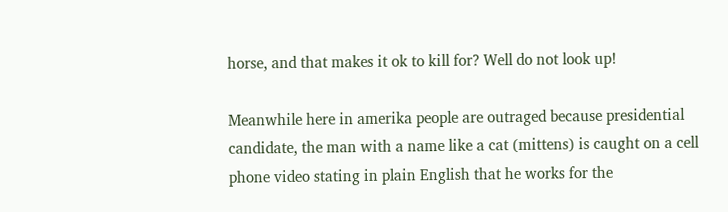horse, and that makes it ok to kill for? Well do not look up!

Meanwhile here in amerika people are outraged because presidential candidate, the man with a name like a cat (mittens) is caught on a cell phone video stating in plain English that he works for the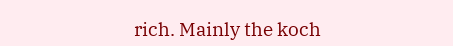rich. Mainly the koch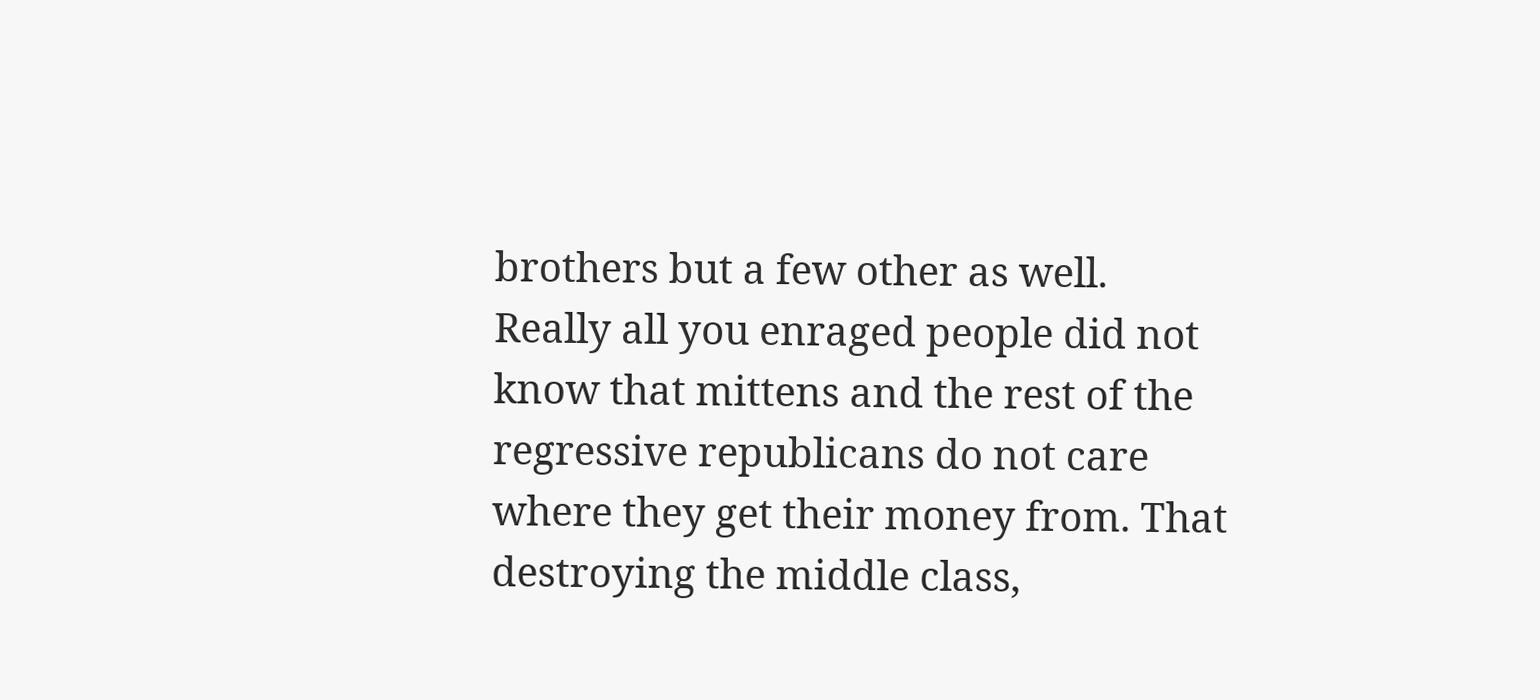brothers but a few other as well.
Really all you enraged people did not know that mittens and the rest of the regressive republicans do not care where they get their money from. That destroying the middle class,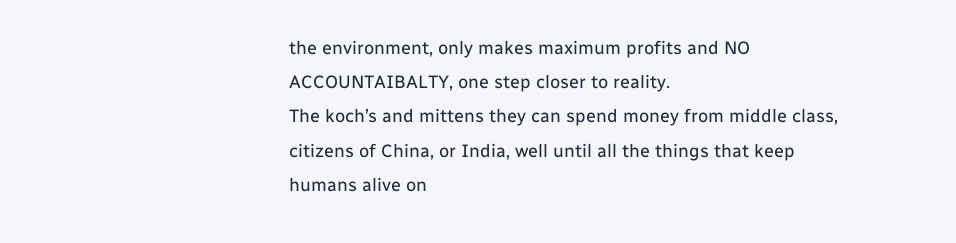the environment, only makes maximum profits and NO ACCOUNTAIBALTY, one step closer to reality.
The koch’s and mittens they can spend money from middle class, citizens of China, or India, well until all the things that keep humans alive on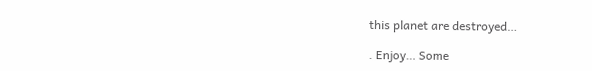this planet are destroyed…

. Enjoy… Some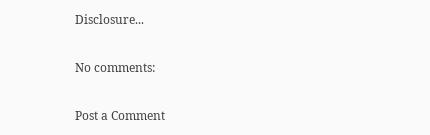Disclosure...

No comments:

Post a Comment